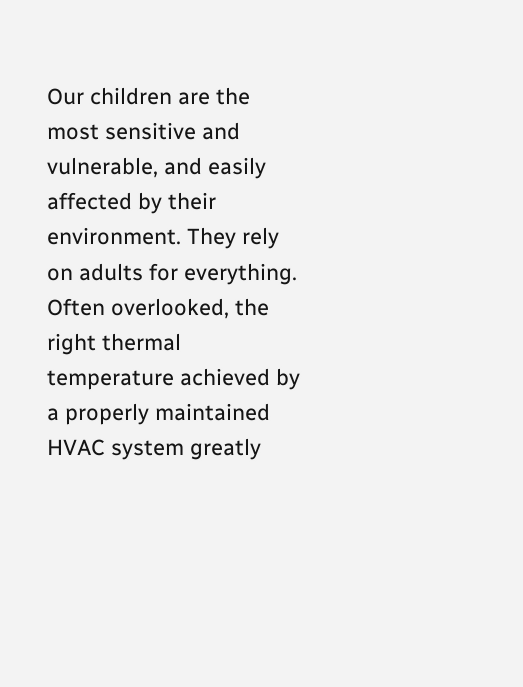Our children are the most sensitive and vulnerable, and easily affected by their environment. They rely on adults for everything. Often overlooked, the right thermal temperature achieved by a properly maintained HVAC system greatly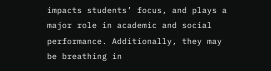impacts students’ focus, and plays a major role in academic and social performance. Additionally, they may be breathing in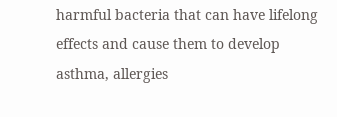harmful bacteria that can have lifelong effects and cause them to develop asthma, allergies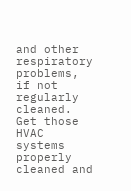and other respiratory problems, if not regularly cleaned. Get those HVAC systems properly cleaned and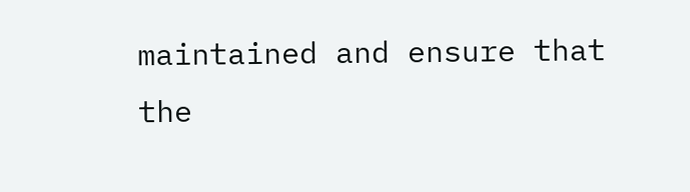maintained and ensure that the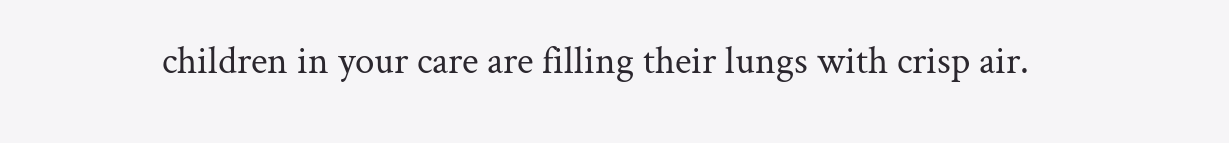children in your care are filling their lungs with crisp air.